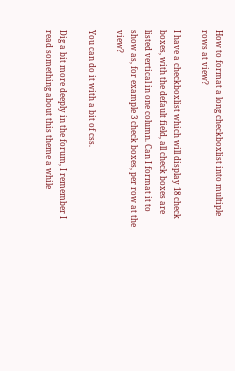How to format a long checkboxlist into multiple rows at view?

I have a checkboxlist which will display 18 check boxes, with the default field, all check boxes are listed vertical in one column. Can I format it to show as, for example 3 check boxes, per row at the view?

You can do it with a bit of css.

Dig a bit more deeply in the forum, I remember I read something about this theme a while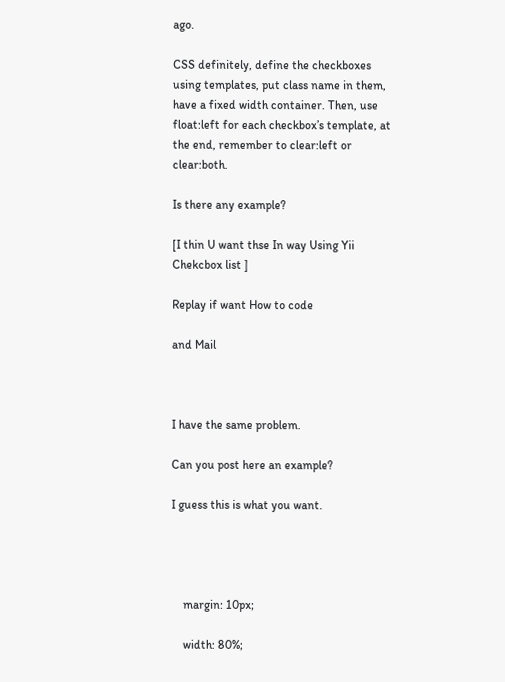ago.

CSS definitely, define the checkboxes using templates, put class name in them, have a fixed width container. Then, use float:left for each checkbox’s template, at the end, remember to clear:left or clear:both.

Is there any example?

[I thin U want thse In way Using Yii Chekcbox list ]

Replay if want How to code

and Mail



I have the same problem.

Can you post here an example?

I guess this is what you want.




    margin: 10px;

    width: 80%;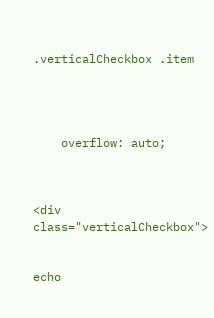.verticalCheckbox .item




    overflow: auto;



<div class="verticalCheckbox">


echo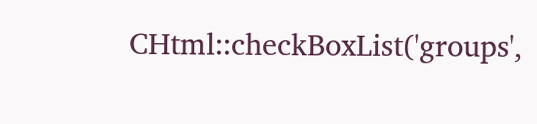CHtml::checkBoxList('groups',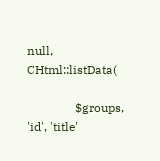null, CHtml::listData(

                $groups, 'id', 'title'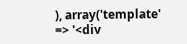), array('template' => '<div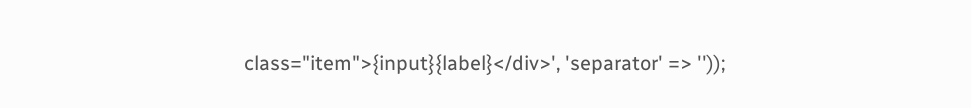class="item">{input}{label}</div>', 'separator' => ''));